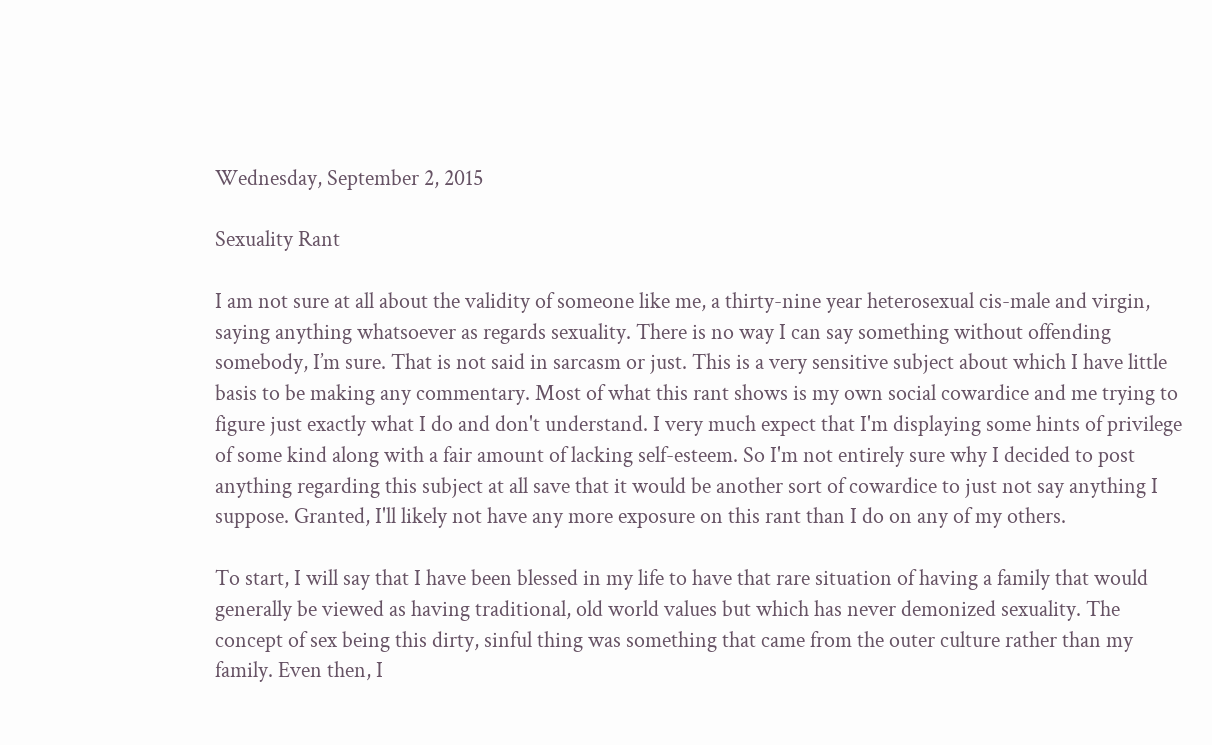Wednesday, September 2, 2015

Sexuality Rant

I am not sure at all about the validity of someone like me, a thirty-nine year heterosexual cis-male and virgin, saying anything whatsoever as regards sexuality. There is no way I can say something without offending somebody, I’m sure. That is not said in sarcasm or just. This is a very sensitive subject about which I have little basis to be making any commentary. Most of what this rant shows is my own social cowardice and me trying to figure just exactly what I do and don't understand. I very much expect that I'm displaying some hints of privilege of some kind along with a fair amount of lacking self-esteem. So I'm not entirely sure why I decided to post anything regarding this subject at all save that it would be another sort of cowardice to just not say anything I suppose. Granted, I'll likely not have any more exposure on this rant than I do on any of my others.

To start, I will say that I have been blessed in my life to have that rare situation of having a family that would generally be viewed as having traditional, old world values but which has never demonized sexuality. The concept of sex being this dirty, sinful thing was something that came from the outer culture rather than my family. Even then, I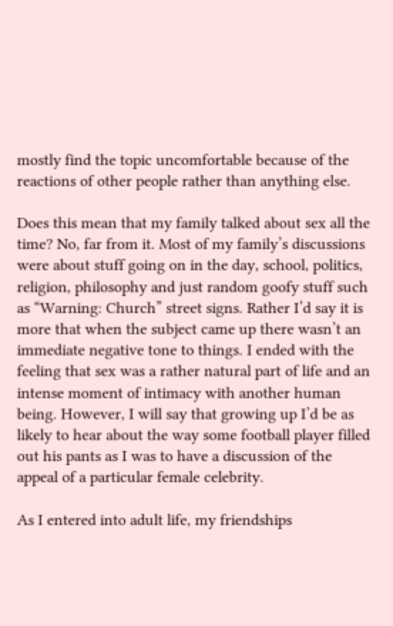mostly find the topic uncomfortable because of the reactions of other people rather than anything else.

Does this mean that my family talked about sex all the time? No, far from it. Most of my family’s discussions were about stuff going on in the day, school, politics, religion, philosophy and just random goofy stuff such as “Warning: Church” street signs. Rather I’d say it is more that when the subject came up there wasn’t an immediate negative tone to things. I ended with the feeling that sex was a rather natural part of life and an intense moment of intimacy with another human being. However, I will say that growing up I’d be as likely to hear about the way some football player filled out his pants as I was to have a discussion of the appeal of a particular female celebrity.

As I entered into adult life, my friendships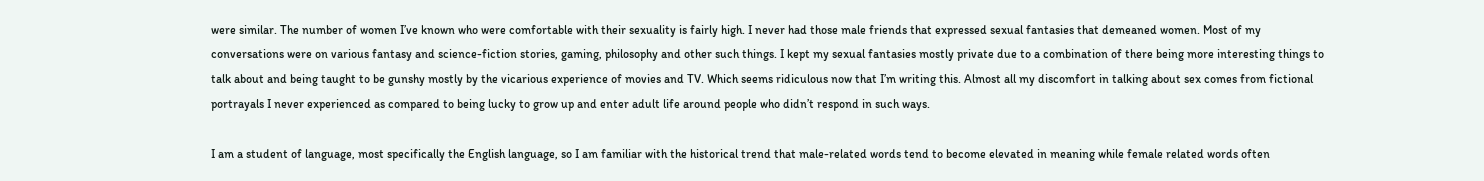were similar. The number of women I’ve known who were comfortable with their sexuality is fairly high. I never had those male friends that expressed sexual fantasies that demeaned women. Most of my conversations were on various fantasy and science-fiction stories, gaming, philosophy and other such things. I kept my sexual fantasies mostly private due to a combination of there being more interesting things to talk about and being taught to be gunshy mostly by the vicarious experience of movies and TV. Which seems ridiculous now that I’m writing this. Almost all my discomfort in talking about sex comes from fictional portrayals I never experienced as compared to being lucky to grow up and enter adult life around people who didn’t respond in such ways.

I am a student of language, most specifically the English language, so I am familiar with the historical trend that male-related words tend to become elevated in meaning while female related words often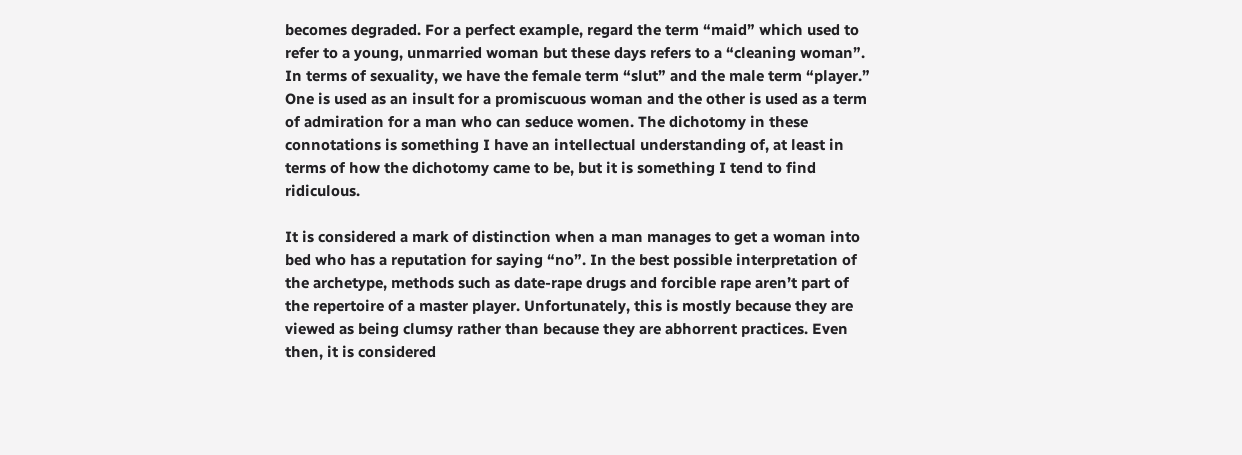becomes degraded. For a perfect example, regard the term “maid” which used to refer to a young, unmarried woman but these days refers to a “cleaning woman”. In terms of sexuality, we have the female term “slut” and the male term “player.” One is used as an insult for a promiscuous woman and the other is used as a term of admiration for a man who can seduce women. The dichotomy in these connotations is something I have an intellectual understanding of, at least in terms of how the dichotomy came to be, but it is something I tend to find ridiculous.

It is considered a mark of distinction when a man manages to get a woman into bed who has a reputation for saying “no”. In the best possible interpretation of the archetype, methods such as date-rape drugs and forcible rape aren’t part of the repertoire of a master player. Unfortunately, this is mostly because they are viewed as being clumsy rather than because they are abhorrent practices. Even then, it is considered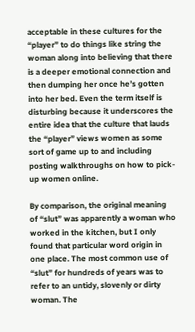acceptable in these cultures for the “player” to do things like string the woman along into believing that there is a deeper emotional connection and then dumping her once he’s gotten into her bed. Even the term itself is disturbing because it underscores the entire idea that the culture that lauds the “player” views women as some sort of game up to and including posting walkthroughs on how to pick-up women online.

By comparison, the original meaning of “slut” was apparently a woman who worked in the kitchen, but I only found that particular word origin in one place. The most common use of “slut” for hundreds of years was to refer to an untidy, slovenly or dirty woman. The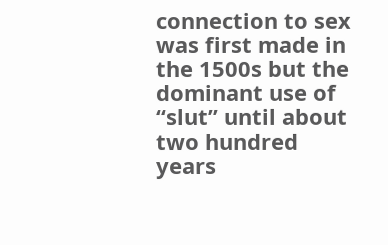connection to sex was first made in the 1500s but the dominant use of “slut” until about two hundred years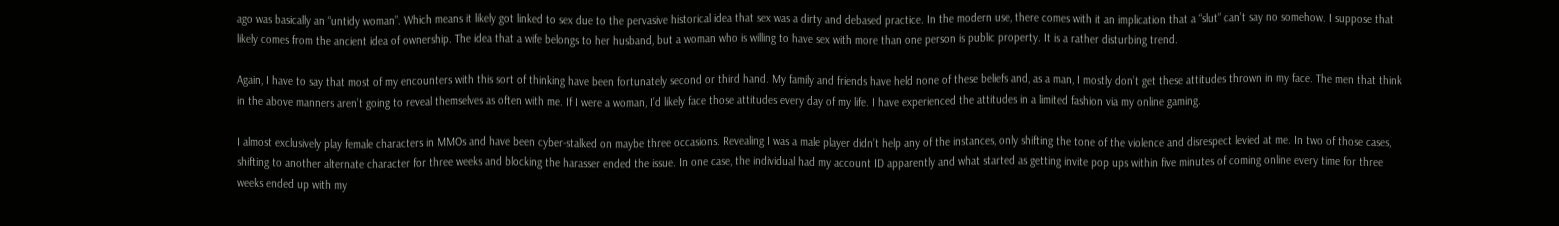ago was basically an “untidy woman”. Which means it likely got linked to sex due to the pervasive historical idea that sex was a dirty and debased practice. In the modern use, there comes with it an implication that a “slut” can’t say no somehow. I suppose that likely comes from the ancient idea of ownership. The idea that a wife belongs to her husband, but a woman who is willing to have sex with more than one person is public property. It is a rather disturbing trend.

Again, I have to say that most of my encounters with this sort of thinking have been fortunately second or third hand. My family and friends have held none of these beliefs and, as a man, I mostly don’t get these attitudes thrown in my face. The men that think in the above manners aren’t going to reveal themselves as often with me. If I were a woman, I’d likely face those attitudes every day of my life. I have experienced the attitudes in a limited fashion via my online gaming.

I almost exclusively play female characters in MMOs and have been cyber-stalked on maybe three occasions. Revealing I was a male player didn’t help any of the instances, only shifting the tone of the violence and disrespect levied at me. In two of those cases, shifting to another alternate character for three weeks and blocking the harasser ended the issue. In one case, the individual had my account ID apparently and what started as getting invite pop ups within five minutes of coming online every time for three weeks ended up with my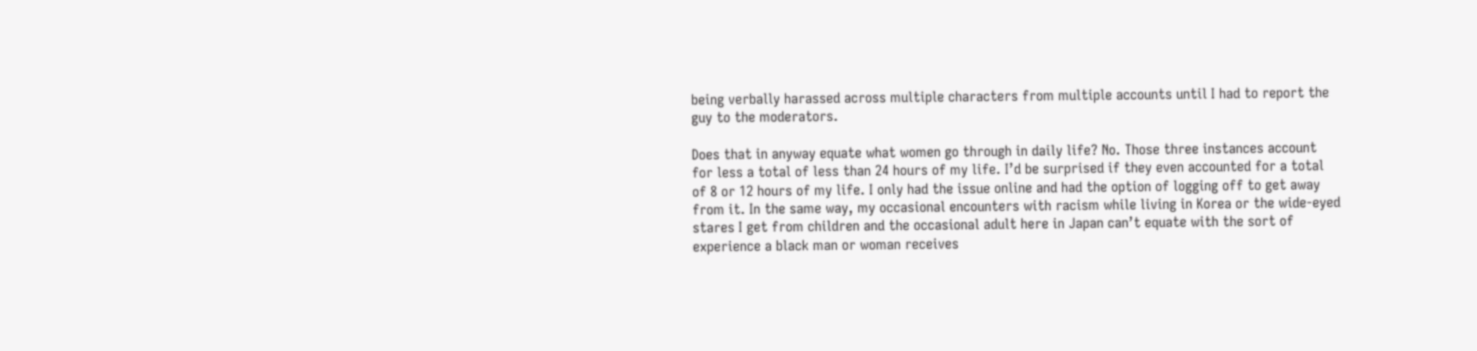being verbally harassed across multiple characters from multiple accounts until I had to report the guy to the moderators.

Does that in anyway equate what women go through in daily life? No. Those three instances account for less a total of less than 24 hours of my life. I’d be surprised if they even accounted for a total of 8 or 12 hours of my life. I only had the issue online and had the option of logging off to get away from it. In the same way, my occasional encounters with racism while living in Korea or the wide-eyed stares I get from children and the occasional adult here in Japan can’t equate with the sort of experience a black man or woman receives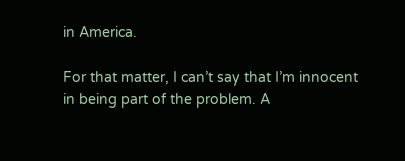in America.

For that matter, I can’t say that I’m innocent in being part of the problem. A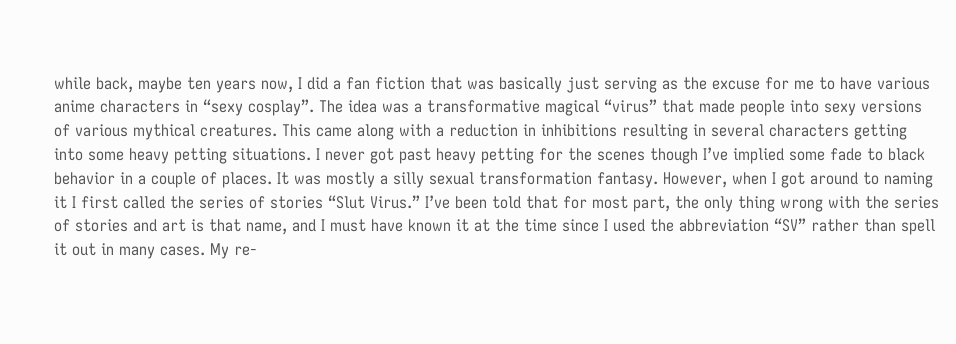while back, maybe ten years now, I did a fan fiction that was basically just serving as the excuse for me to have various anime characters in “sexy cosplay”. The idea was a transformative magical “virus” that made people into sexy versions of various mythical creatures. This came along with a reduction in inhibitions resulting in several characters getting into some heavy petting situations. I never got past heavy petting for the scenes though I’ve implied some fade to black behavior in a couple of places. It was mostly a silly sexual transformation fantasy. However, when I got around to naming it I first called the series of stories “Slut Virus.” I’ve been told that for most part, the only thing wrong with the series of stories and art is that name, and I must have known it at the time since I used the abbreviation “SV” rather than spell it out in many cases. My re-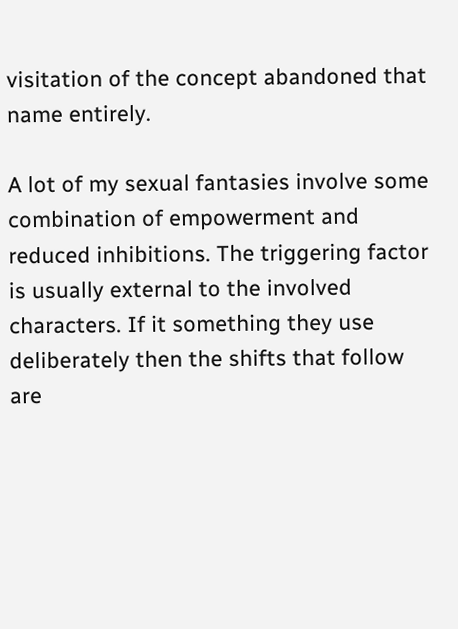visitation of the concept abandoned that name entirely.

A lot of my sexual fantasies involve some combination of empowerment and reduced inhibitions. The triggering factor is usually external to the involved characters. If it something they use deliberately then the shifts that follow are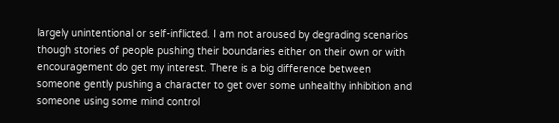largely unintentional or self-inflicted. I am not aroused by degrading scenarios though stories of people pushing their boundaries either on their own or with encouragement do get my interest. There is a big difference between someone gently pushing a character to get over some unhealthy inhibition and someone using some mind control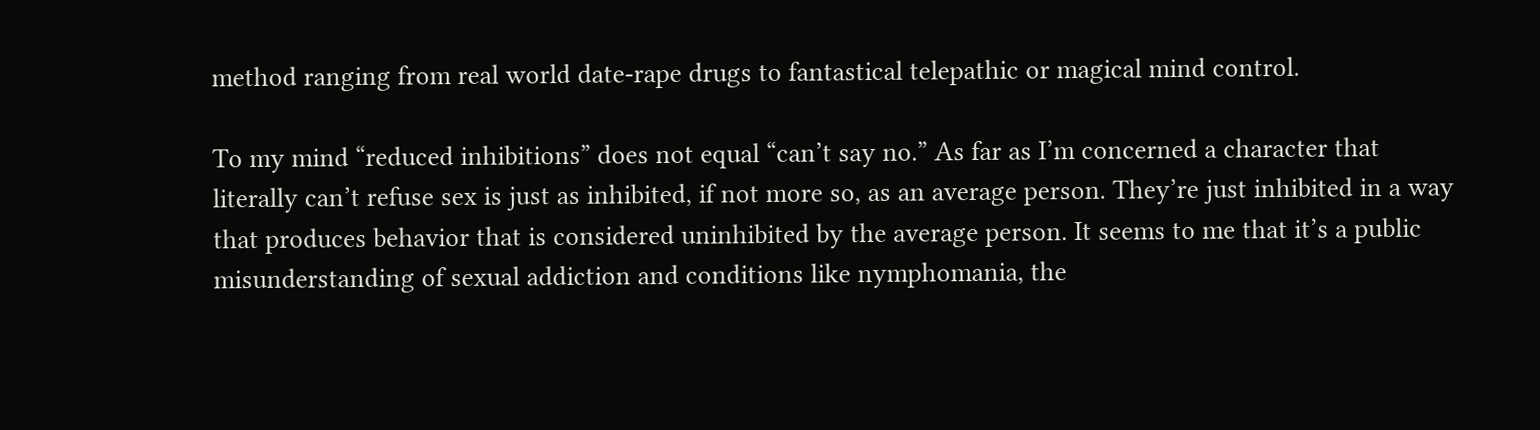method ranging from real world date-rape drugs to fantastical telepathic or magical mind control.

To my mind “reduced inhibitions” does not equal “can’t say no.” As far as I’m concerned a character that literally can’t refuse sex is just as inhibited, if not more so, as an average person. They’re just inhibited in a way that produces behavior that is considered uninhibited by the average person. It seems to me that it’s a public misunderstanding of sexual addiction and conditions like nymphomania, the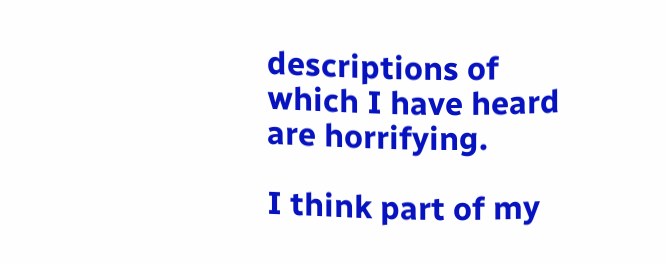descriptions of which I have heard are horrifying.

I think part of my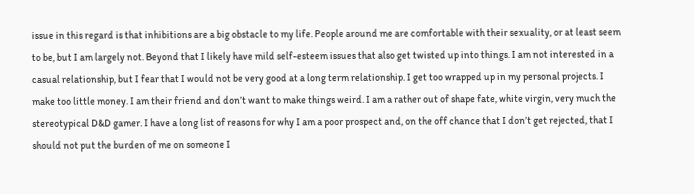issue in this regard is that inhibitions are a big obstacle to my life. People around me are comfortable with their sexuality, or at least seem to be, but I am largely not. Beyond that I likely have mild self-esteem issues that also get twisted up into things. I am not interested in a casual relationship, but I fear that I would not be very good at a long term relationship. I get too wrapped up in my personal projects. I make too little money. I am their friend and don’t want to make things weird. I am a rather out of shape fate, white virgin, very much the stereotypical D&D gamer. I have a long list of reasons for why I am a poor prospect and, on the off chance that I don’t get rejected, that I should not put the burden of me on someone I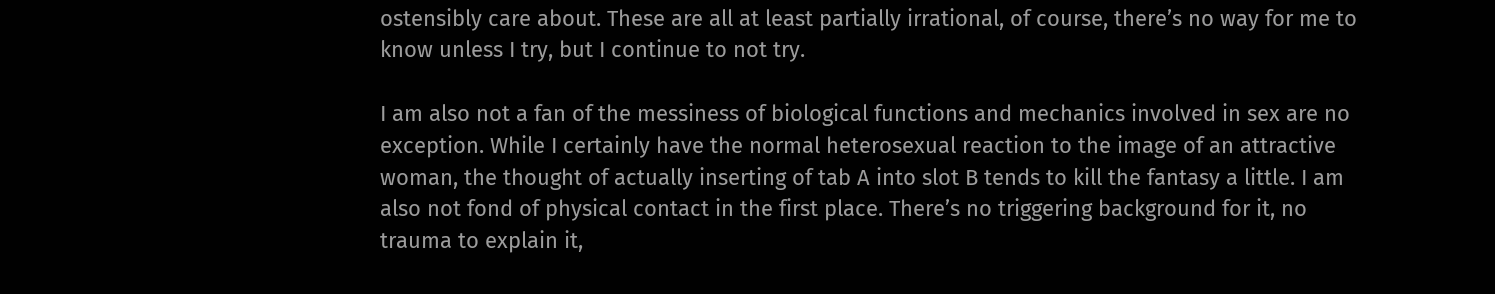ostensibly care about. These are all at least partially irrational, of course, there’s no way for me to know unless I try, but I continue to not try.

I am also not a fan of the messiness of biological functions and mechanics involved in sex are no exception. While I certainly have the normal heterosexual reaction to the image of an attractive woman, the thought of actually inserting of tab A into slot B tends to kill the fantasy a little. I am also not fond of physical contact in the first place. There’s no triggering background for it, no trauma to explain it,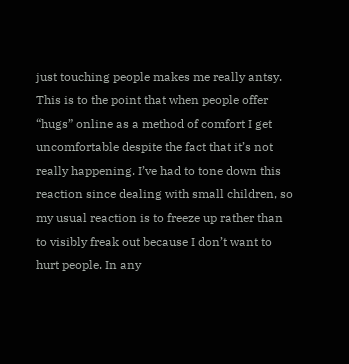just touching people makes me really antsy. This is to the point that when people offer “hugs” online as a method of comfort I get uncomfortable despite the fact that it’s not really happening. I’ve had to tone down this reaction since dealing with small children, so my usual reaction is to freeze up rather than to visibly freak out because I don’t want to hurt people. In any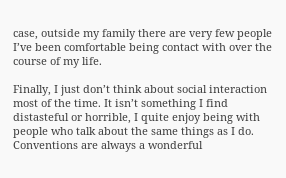case, outside my family there are very few people I’ve been comfortable being contact with over the course of my life.

Finally, I just don’t think about social interaction most of the time. It isn’t something I find distasteful or horrible, I quite enjoy being with people who talk about the same things as I do. Conventions are always a wonderful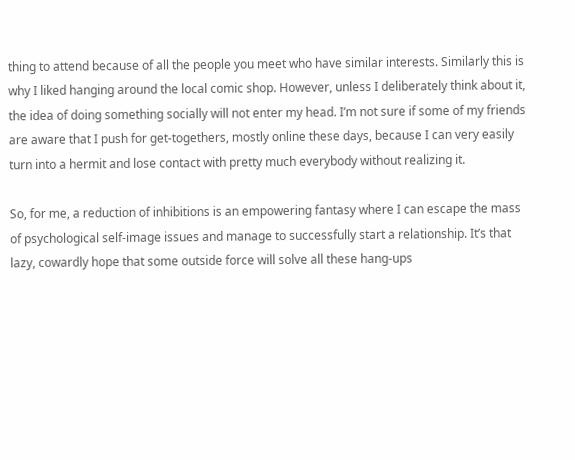thing to attend because of all the people you meet who have similar interests. Similarly this is why I liked hanging around the local comic shop. However, unless I deliberately think about it, the idea of doing something socially will not enter my head. I’m not sure if some of my friends are aware that I push for get-togethers, mostly online these days, because I can very easily turn into a hermit and lose contact with pretty much everybody without realizing it.

So, for me, a reduction of inhibitions is an empowering fantasy where I can escape the mass of psychological self-image issues and manage to successfully start a relationship. It’s that lazy, cowardly hope that some outside force will solve all these hang-ups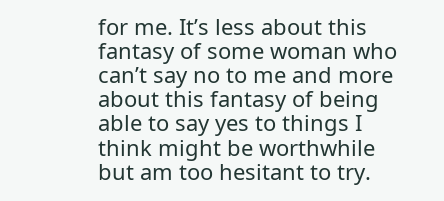for me. It’s less about this fantasy of some woman who can’t say no to me and more about this fantasy of being able to say yes to things I think might be worthwhile but am too hesitant to try.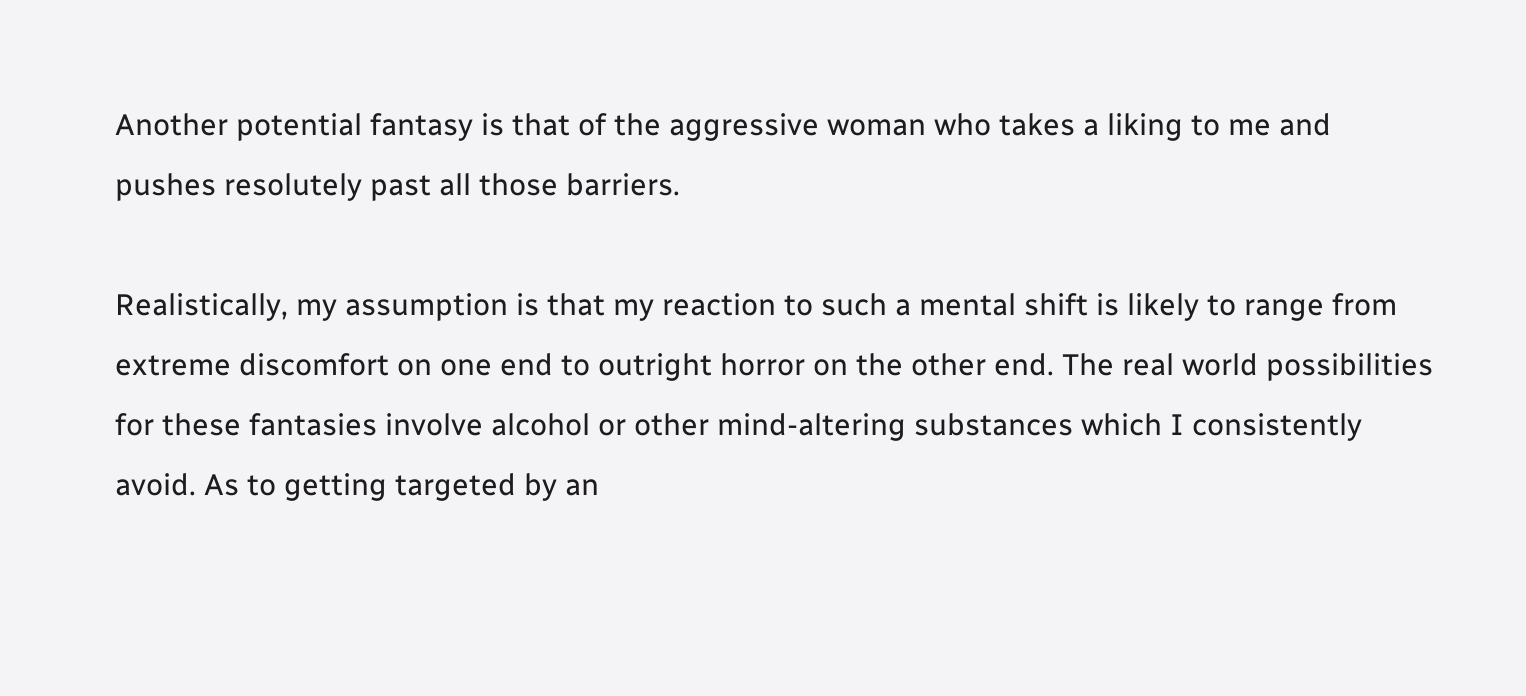Another potential fantasy is that of the aggressive woman who takes a liking to me and pushes resolutely past all those barriers.

Realistically, my assumption is that my reaction to such a mental shift is likely to range from extreme discomfort on one end to outright horror on the other end. The real world possibilities for these fantasies involve alcohol or other mind-altering substances which I consistently avoid. As to getting targeted by an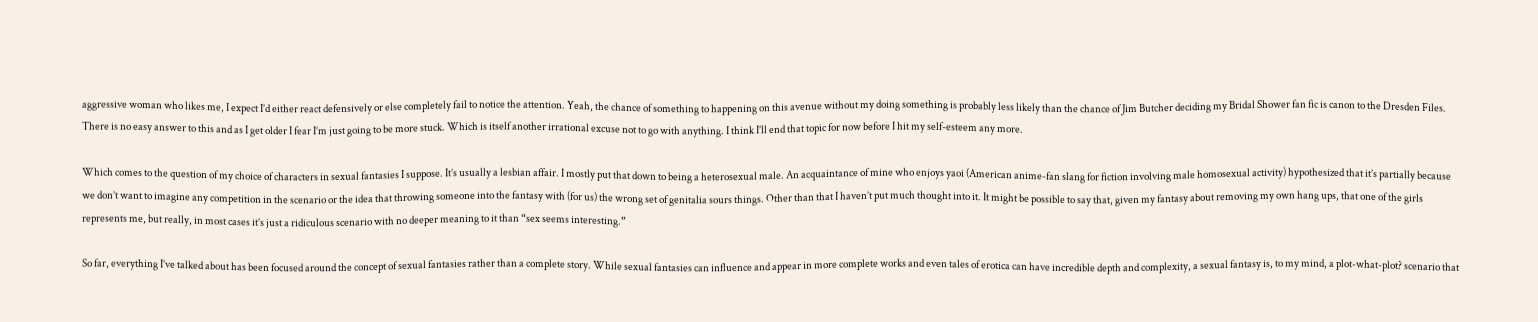aggressive woman who likes me, I expect I’d either react defensively or else completely fail to notice the attention. Yeah, the chance of something to happening on this avenue without my doing something is probably less likely than the chance of Jim Butcher deciding my Bridal Shower fan fic is canon to the Dresden Files. There is no easy answer to this and as I get older I fear I’m just going to be more stuck. Which is itself another irrational excuse not to go with anything. I think I’ll end that topic for now before I hit my self-esteem any more.

Which comes to the question of my choice of characters in sexual fantasies I suppose. It’s usually a lesbian affair. I mostly put that down to being a heterosexual male. An acquaintance of mine who enjoys yaoi (American anime-fan slang for fiction involving male homosexual activity) hypothesized that it’s partially because we don’t want to imagine any competition in the scenario or the idea that throwing someone into the fantasy with (for us) the wrong set of genitalia sours things. Other than that I haven’t put much thought into it. It might be possible to say that, given my fantasy about removing my own hang ups, that one of the girls represents me, but really, in most cases it’s just a ridiculous scenario with no deeper meaning to it than “sex seems interesting.”

So far, everything I’ve talked about has been focused around the concept of sexual fantasies rather than a complete story. While sexual fantasies can influence and appear in more complete works and even tales of erotica can have incredible depth and complexity, a sexual fantasy is, to my mind, a plot-what-plot? scenario that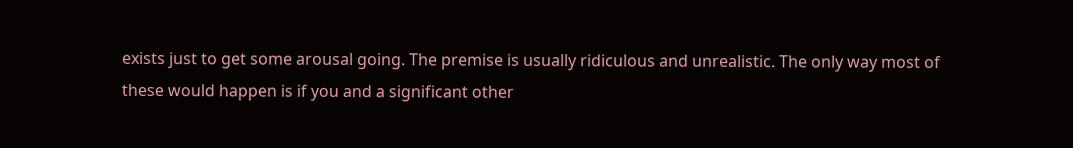exists just to get some arousal going. The premise is usually ridiculous and unrealistic. The only way most of these would happen is if you and a significant other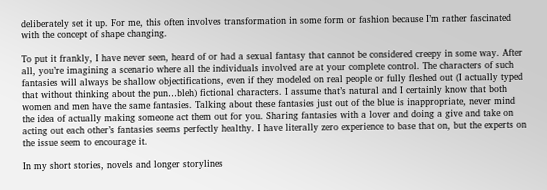deliberately set it up. For me, this often involves transformation in some form or fashion because I’m rather fascinated with the concept of shape changing.

To put it frankly, I have never seen, heard of or had a sexual fantasy that cannot be considered creepy in some way. After all, you’re imagining a scenario where all the individuals involved are at your complete control. The characters of such fantasies will always be shallow objectifications, even if they modeled on real people or fully fleshed out (I actually typed that without thinking about the pun…bleh) fictional characters. I assume that’s natural and I certainly know that both women and men have the same fantasies. Talking about these fantasies just out of the blue is inappropriate, never mind the idea of actually making someone act them out for you. Sharing fantasies with a lover and doing a give and take on acting out each other’s fantasies seems perfectly healthy. I have literally zero experience to base that on, but the experts on the issue seem to encourage it.

In my short stories, novels and longer storylines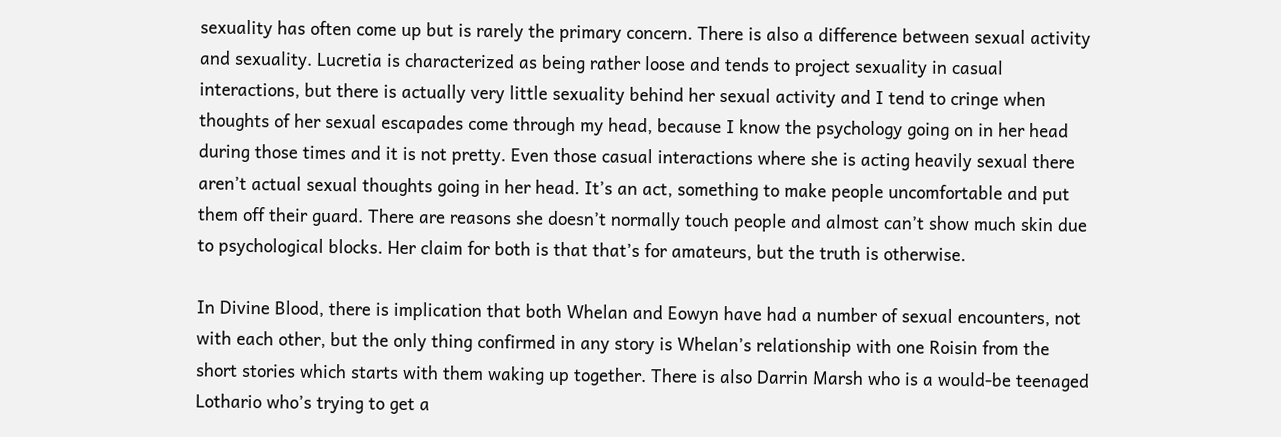sexuality has often come up but is rarely the primary concern. There is also a difference between sexual activity and sexuality. Lucretia is characterized as being rather loose and tends to project sexuality in casual interactions, but there is actually very little sexuality behind her sexual activity and I tend to cringe when thoughts of her sexual escapades come through my head, because I know the psychology going on in her head during those times and it is not pretty. Even those casual interactions where she is acting heavily sexual there aren’t actual sexual thoughts going in her head. It’s an act, something to make people uncomfortable and put them off their guard. There are reasons she doesn’t normally touch people and almost can’t show much skin due to psychological blocks. Her claim for both is that that’s for amateurs, but the truth is otherwise.

In Divine Blood, there is implication that both Whelan and Eowyn have had a number of sexual encounters, not with each other, but the only thing confirmed in any story is Whelan’s relationship with one Roisin from the short stories which starts with them waking up together. There is also Darrin Marsh who is a would-be teenaged Lothario who’s trying to get a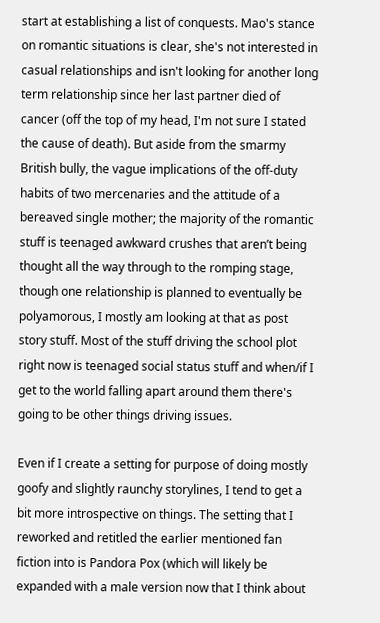start at establishing a list of conquests. Mao's stance on romantic situations is clear, she's not interested in casual relationships and isn't looking for another long term relationship since her last partner died of cancer (off the top of my head, I'm not sure I stated the cause of death). But aside from the smarmy British bully, the vague implications of the off-duty habits of two mercenaries and the attitude of a bereaved single mother; the majority of the romantic stuff is teenaged awkward crushes that aren’t being thought all the way through to the romping stage, though one relationship is planned to eventually be polyamorous, I mostly am looking at that as post story stuff. Most of the stuff driving the school plot right now is teenaged social status stuff and when/if I get to the world falling apart around them there's going to be other things driving issues.

Even if I create a setting for purpose of doing mostly goofy and slightly raunchy storylines, I tend to get a bit more introspective on things. The setting that I reworked and retitled the earlier mentioned fan fiction into is Pandora Pox (which will likely be expanded with a male version now that I think about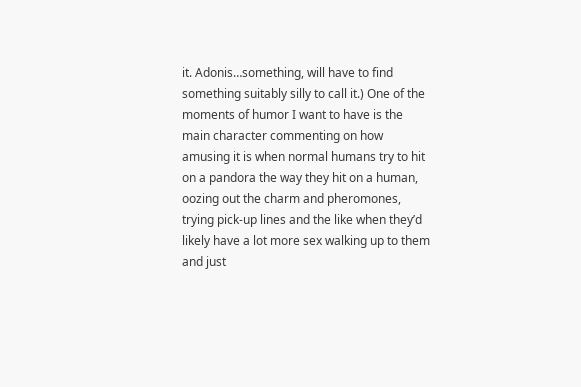it. Adonis…something, will have to find something suitably silly to call it.) One of the moments of humor I want to have is the main character commenting on how amusing it is when normal humans try to hit on a pandora the way they hit on a human, oozing out the charm and pheromones, trying pick-up lines and the like when they’d likely have a lot more sex walking up to them and just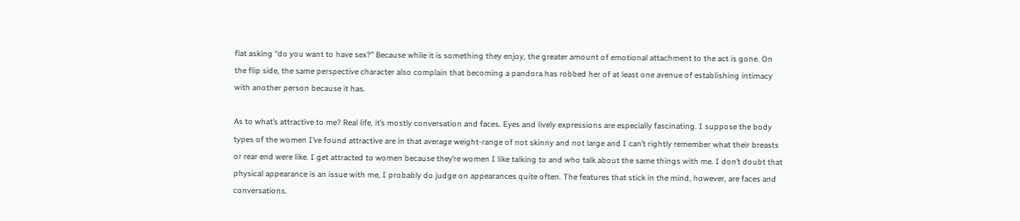flat asking “do you want to have sex?” Because while it is something they enjoy, the greater amount of emotional attachment to the act is gone. On the flip side, the same perspective character also complain that becoming a pandora has robbed her of at least one avenue of establishing intimacy with another person because it has.

As to what’s attractive to me? Real life, it’s mostly conversation and faces. Eyes and lively expressions are especially fascinating. I suppose the body types of the women I’ve found attractive are in that average weight-range of not skinny and not large and I can’t rightly remember what their breasts or rear end were like. I get attracted to women because they’re women I like talking to and who talk about the same things with me. I don’t doubt that physical appearance is an issue with me, I probably do judge on appearances quite often. The features that stick in the mind, however, are faces and conversations.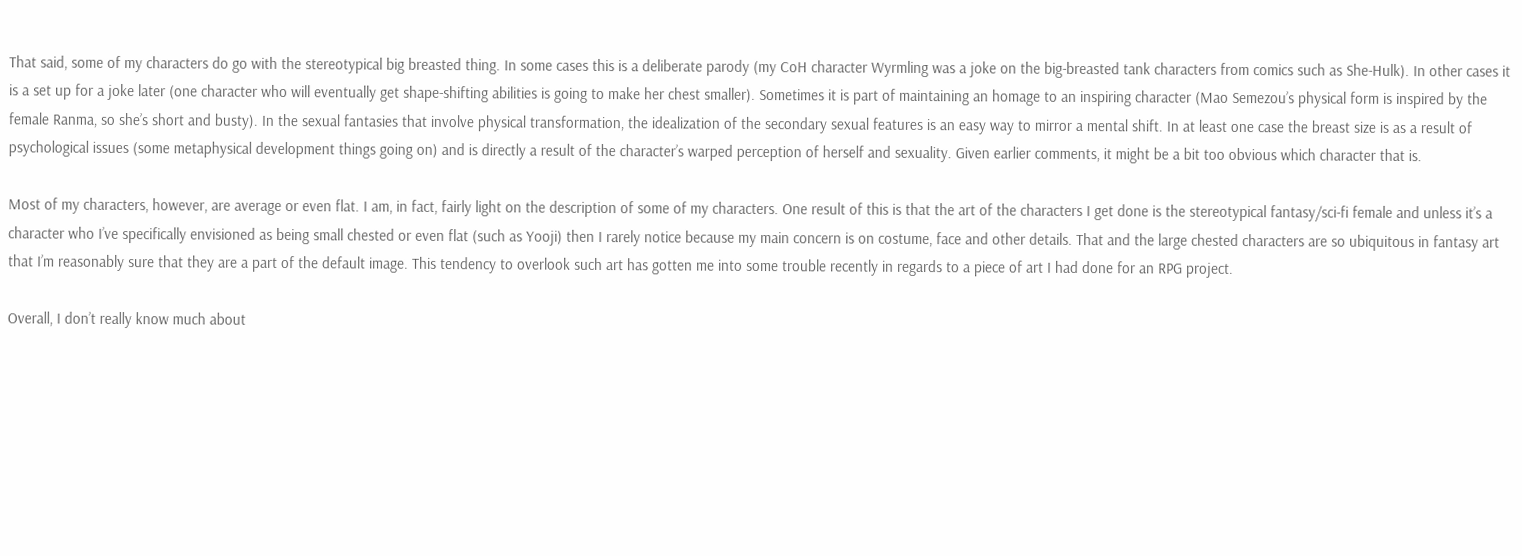That said, some of my characters do go with the stereotypical big breasted thing. In some cases this is a deliberate parody (my CoH character Wyrmling was a joke on the big-breasted tank characters from comics such as She-Hulk). In other cases it is a set up for a joke later (one character who will eventually get shape-shifting abilities is going to make her chest smaller). Sometimes it is part of maintaining an homage to an inspiring character (Mao Semezou’s physical form is inspired by the female Ranma, so she’s short and busty). In the sexual fantasies that involve physical transformation, the idealization of the secondary sexual features is an easy way to mirror a mental shift. In at least one case the breast size is as a result of psychological issues (some metaphysical development things going on) and is directly a result of the character’s warped perception of herself and sexuality. Given earlier comments, it might be a bit too obvious which character that is.

Most of my characters, however, are average or even flat. I am, in fact, fairly light on the description of some of my characters. One result of this is that the art of the characters I get done is the stereotypical fantasy/sci-fi female and unless it’s a character who I’ve specifically envisioned as being small chested or even flat (such as Yooji) then I rarely notice because my main concern is on costume, face and other details. That and the large chested characters are so ubiquitous in fantasy art that I’m reasonably sure that they are a part of the default image. This tendency to overlook such art has gotten me into some trouble recently in regards to a piece of art I had done for an RPG project.

Overall, I don’t really know much about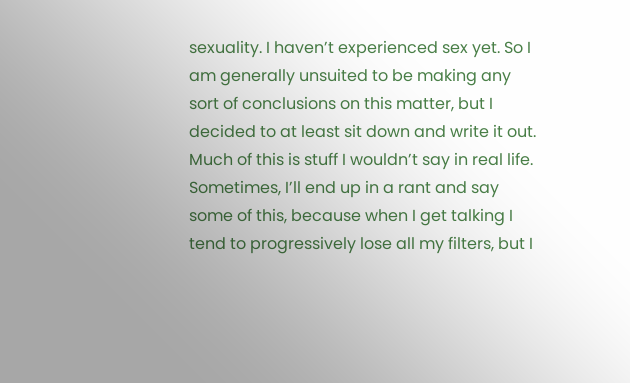sexuality. I haven’t experienced sex yet. So I am generally unsuited to be making any sort of conclusions on this matter, but I decided to at least sit down and write it out. Much of this is stuff I wouldn’t say in real life. Sometimes, I’ll end up in a rant and say some of this, because when I get talking I tend to progressively lose all my filters, but I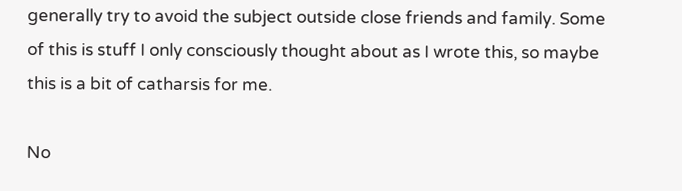generally try to avoid the subject outside close friends and family. Some of this is stuff I only consciously thought about as I wrote this, so maybe this is a bit of catharsis for me.

No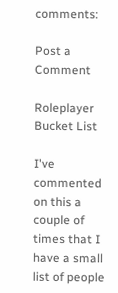comments:

Post a Comment

Roleplayer Bucket List

I've commented on this a couple of times that I have a small list of people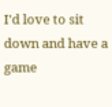I'd love to sit down and have a game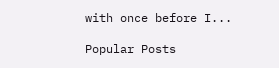with once before I...

Popular Posts